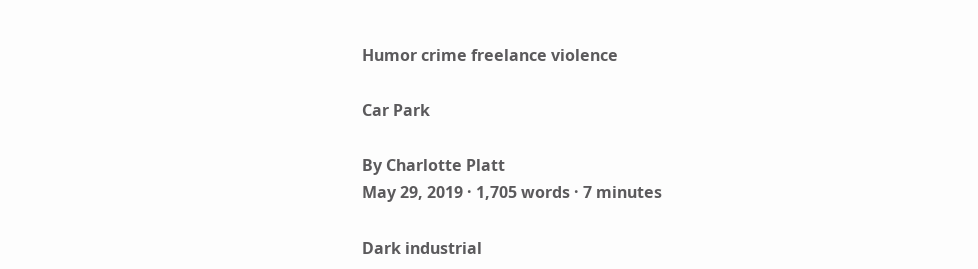Humor crime freelance violence

Car Park

By Charlotte Platt
May 29, 2019 · 1,705 words · 7 minutes

Dark industrial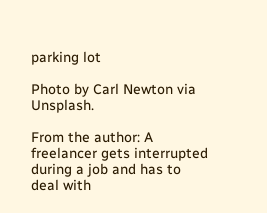parking lot

Photo by Carl Newton via Unsplash.

From the author: A freelancer gets interrupted during a job and has to deal with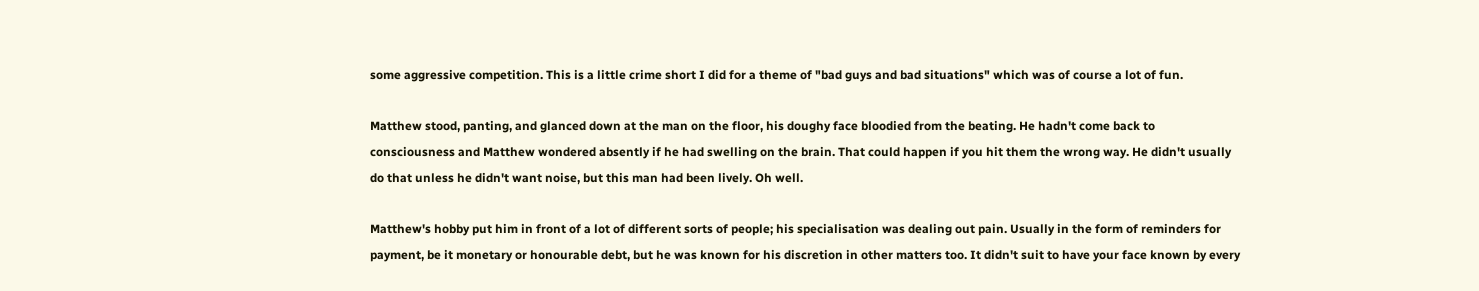some aggressive competition. This is a little crime short I did for a theme of "bad guys and bad situations" which was of course a lot of fun.

Matthew stood, panting, and glanced down at the man on the floor, his doughy face bloodied from the beating. He hadn't come back to consciousness and Matthew wondered absently if he had swelling on the brain. That could happen if you hit them the wrong way. He didn't usually do that unless he didn't want noise, but this man had been lively. Oh well.

Matthew's hobby put him in front of a lot of different sorts of people; his specialisation was dealing out pain. Usually in the form of reminders for payment, be it monetary or honourable debt, but he was known for his discretion in other matters too. It didn't suit to have your face known by every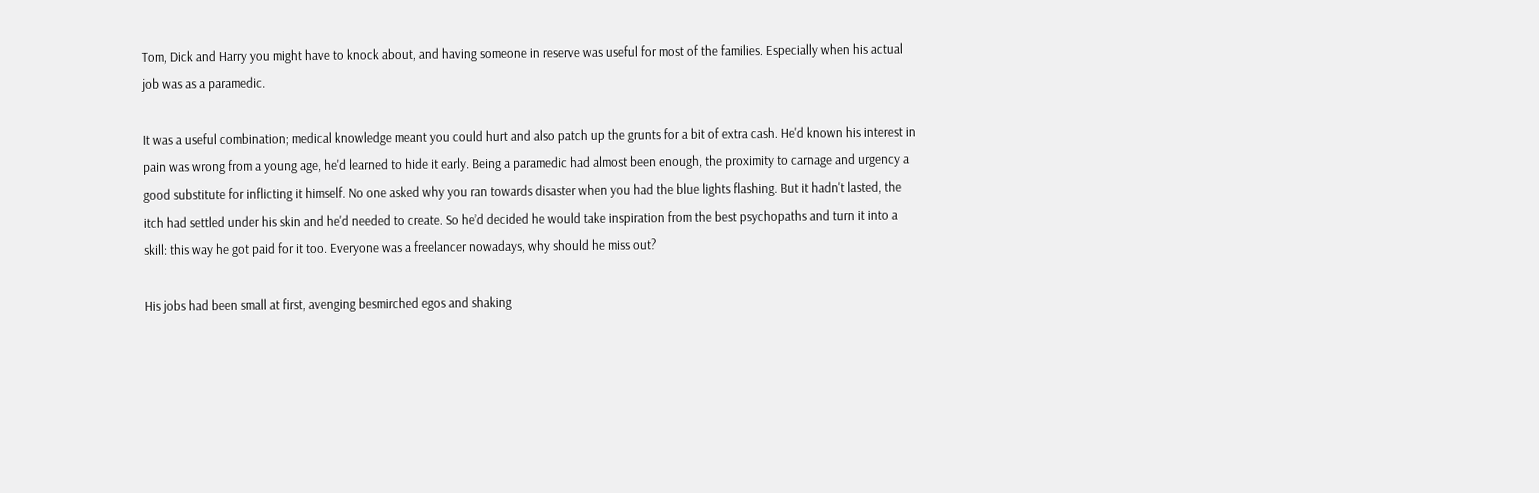Tom, Dick and Harry you might have to knock about, and having someone in reserve was useful for most of the families. Especially when his actual job was as a paramedic.

It was a useful combination; medical knowledge meant you could hurt and also patch up the grunts for a bit of extra cash. He'd known his interest in pain was wrong from a young age, he'd learned to hide it early. Being a paramedic had almost been enough, the proximity to carnage and urgency a good substitute for inflicting it himself. No one asked why you ran towards disaster when you had the blue lights flashing. But it hadn't lasted, the itch had settled under his skin and he'd needed to create. So he’d decided he would take inspiration from the best psychopaths and turn it into a skill: this way he got paid for it too. Everyone was a freelancer nowadays, why should he miss out?

His jobs had been small at first, avenging besmirched egos and shaking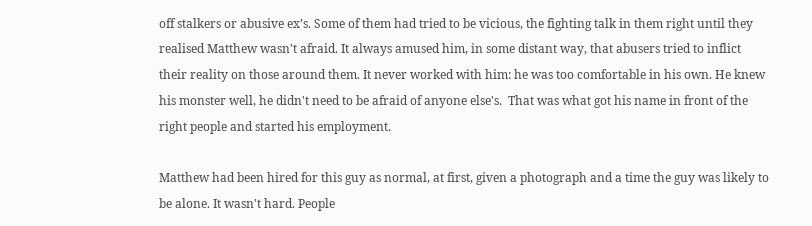off stalkers or abusive ex’s. Some of them had tried to be vicious, the fighting talk in them right until they realised Matthew wasn't afraid. It always amused him, in some distant way, that abusers tried to inflict their reality on those around them. It never worked with him: he was too comfortable in his own. He knew his monster well, he didn't need to be afraid of anyone else's.  That was what got his name in front of the right people and started his employment.

Matthew had been hired for this guy as normal, at first, given a photograph and a time the guy was likely to be alone. It wasn't hard. People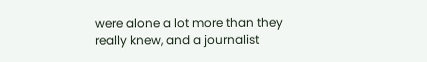were alone a lot more than they really knew, and a journalist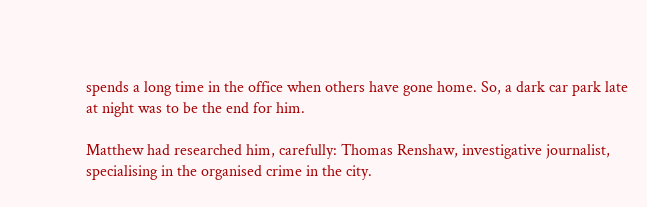spends a long time in the office when others have gone home. So, a dark car park late at night was to be the end for him.

Matthew had researched him, carefully: Thomas Renshaw, investigative journalist, specialising in the organised crime in the city.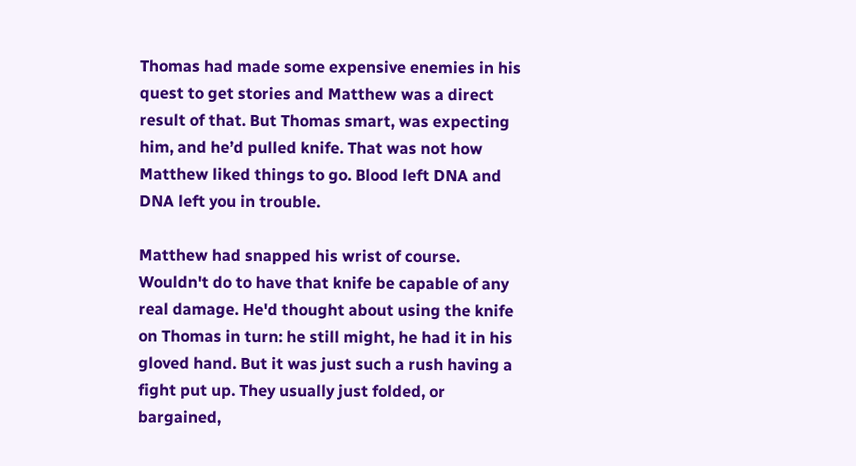Thomas had made some expensive enemies in his quest to get stories and Matthew was a direct result of that. But Thomas smart, was expecting him, and he’d pulled knife. That was not how Matthew liked things to go. Blood left DNA and DNA left you in trouble.

Matthew had snapped his wrist of course. Wouldn't do to have that knife be capable of any real damage. He'd thought about using the knife on Thomas in turn: he still might, he had it in his gloved hand. But it was just such a rush having a fight put up. They usually just folded, or bargained,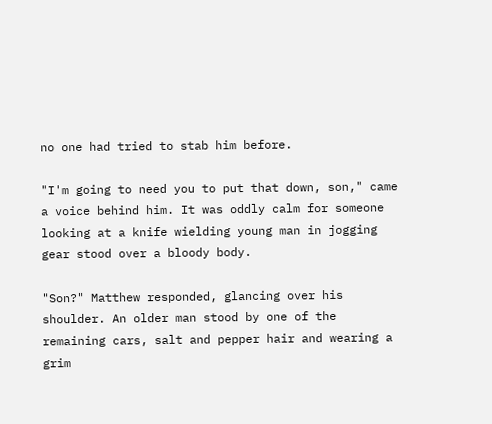no one had tried to stab him before.

"I'm going to need you to put that down, son," came a voice behind him. It was oddly calm for someone looking at a knife wielding young man in jogging gear stood over a bloody body.

"Son?" Matthew responded, glancing over his shoulder. An older man stood by one of the remaining cars, salt and pepper hair and wearing a grim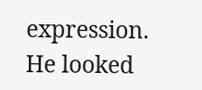expression. He looked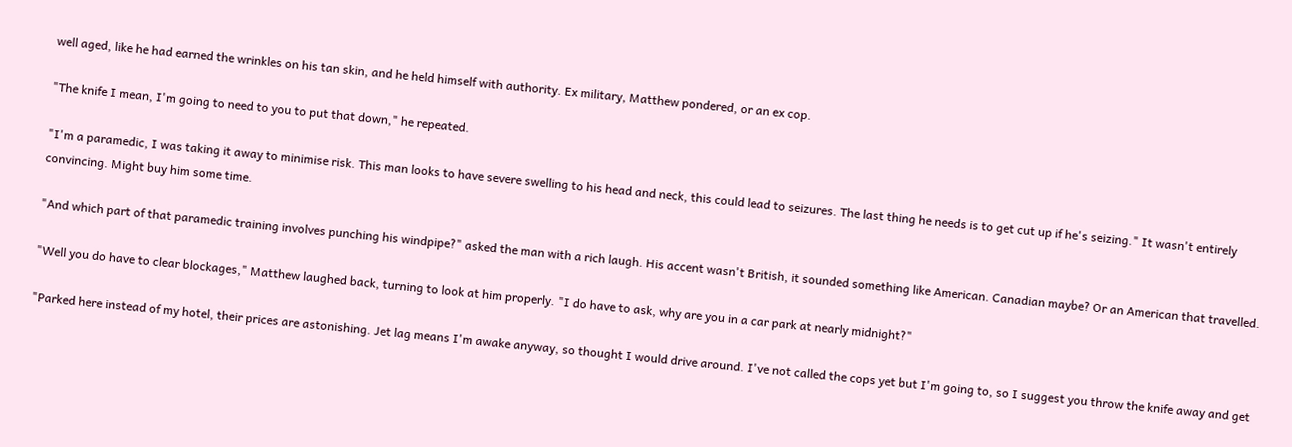well aged, like he had earned the wrinkles on his tan skin, and he held himself with authority. Ex military, Matthew pondered, or an ex cop.

"The knife I mean, I'm going to need to you to put that down," he repeated.

"I'm a paramedic, I was taking it away to minimise risk. This man looks to have severe swelling to his head and neck, this could lead to seizures. The last thing he needs is to get cut up if he's seizing." It wasn't entirely convincing. Might buy him some time.

"And which part of that paramedic training involves punching his windpipe?" asked the man with a rich laugh. His accent wasn't British, it sounded something like American. Canadian maybe? Or an American that travelled.

"Well you do have to clear blockages," Matthew laughed back, turning to look at him properly. "I do have to ask, why are you in a car park at nearly midnight?"

"Parked here instead of my hotel, their prices are astonishing. Jet lag means I'm awake anyway, so thought I would drive around. I've not called the cops yet but I'm going to, so I suggest you throw the knife away and get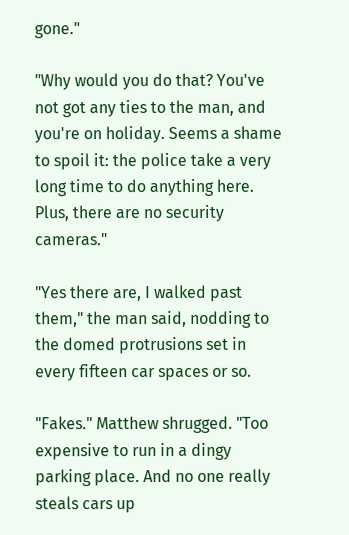gone."

"Why would you do that? You've not got any ties to the man, and you're on holiday. Seems a shame to spoil it: the police take a very long time to do anything here. Plus, there are no security cameras."

"Yes there are, I walked past them," the man said, nodding to the domed protrusions set in every fifteen car spaces or so.

"Fakes." Matthew shrugged. "Too expensive to run in a dingy parking place. And no one really steals cars up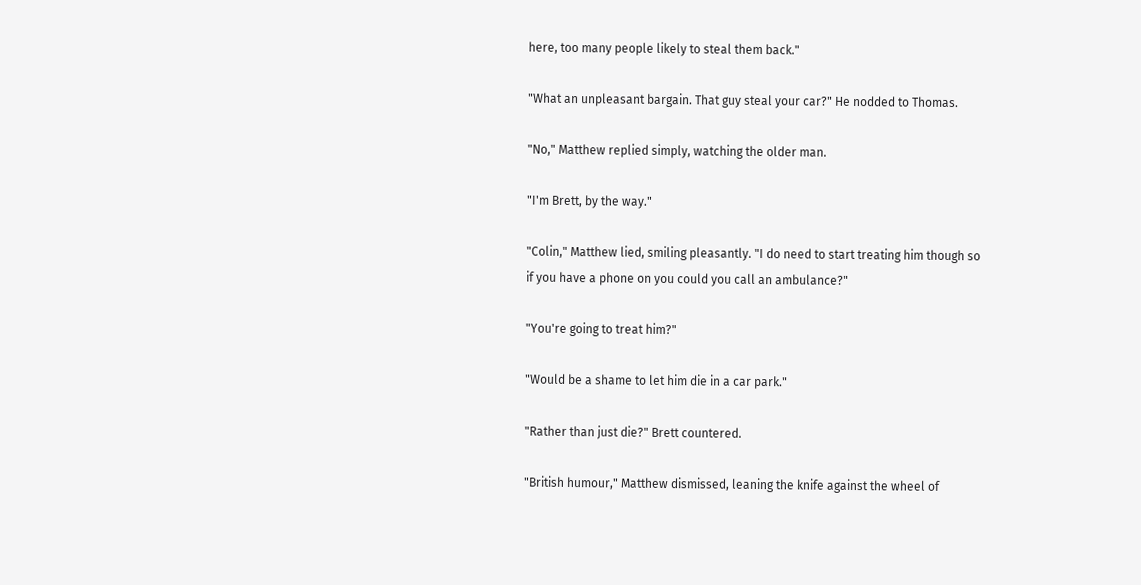here, too many people likely to steal them back."

"What an unpleasant bargain. That guy steal your car?" He nodded to Thomas.

"No," Matthew replied simply, watching the older man.

"I'm Brett, by the way."

"Colin," Matthew lied, smiling pleasantly. "I do need to start treating him though so if you have a phone on you could you call an ambulance?"

"You're going to treat him?"

"Would be a shame to let him die in a car park."

"Rather than just die?" Brett countered.

"British humour," Matthew dismissed, leaning the knife against the wheel of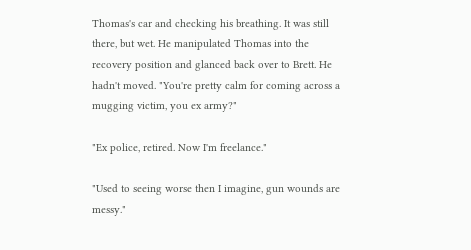Thomas's car and checking his breathing. It was still there, but wet. He manipulated Thomas into the recovery position and glanced back over to Brett. He hadn't moved. "You're pretty calm for coming across a mugging victim, you ex army?"

"Ex police, retired. Now I'm freelance."

"Used to seeing worse then I imagine, gun wounds are messy."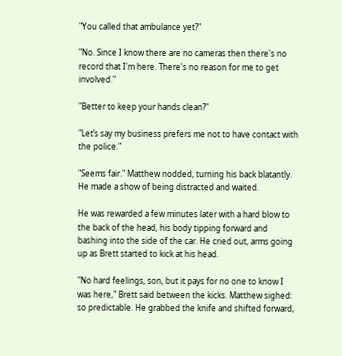"You called that ambulance yet?"

"No. Since I know there are no cameras then there's no record that I'm here. There's no reason for me to get involved."

"Better to keep your hands clean?"

"Let’s say my business prefers me not to have contact with the police."

"Seems fair." Matthew nodded, turning his back blatantly. He made a show of being distracted and waited.

He was rewarded a few minutes later with a hard blow to the back of the head, his body tipping forward and bashing into the side of the car. He cried out, arms going up as Brett started to kick at his head.

"No hard feelings, son, but it pays for no one to know I was here," Brett said between the kicks. Matthew sighed: so predictable. He grabbed the knife and shifted forward,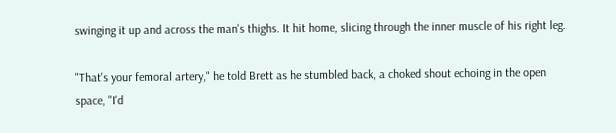swinging it up and across the man's thighs. It hit home, slicing through the inner muscle of his right leg.

"That's your femoral artery," he told Brett as he stumbled back, a choked shout echoing in the open space, "I'd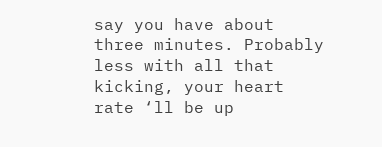say you have about three minutes. Probably less with all that kicking, your heart rate ‘ll be up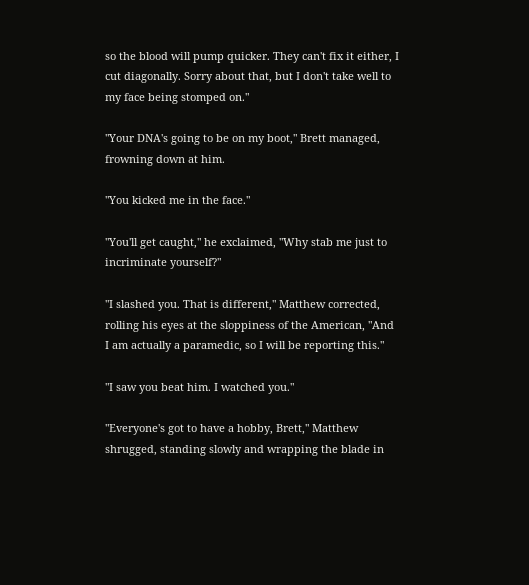so the blood will pump quicker. They can't fix it either, I cut diagonally. Sorry about that, but I don't take well to my face being stomped on."

"Your DNA's going to be on my boot," Brett managed, frowning down at him.

"You kicked me in the face."

"You'll get caught," he exclaimed, "Why stab me just to incriminate yourself?"

"I slashed you. That is different," Matthew corrected, rolling his eyes at the sloppiness of the American, "And I am actually a paramedic, so I will be reporting this."

"I saw you beat him. I watched you."

"Everyone's got to have a hobby, Brett," Matthew shrugged, standing slowly and wrapping the blade in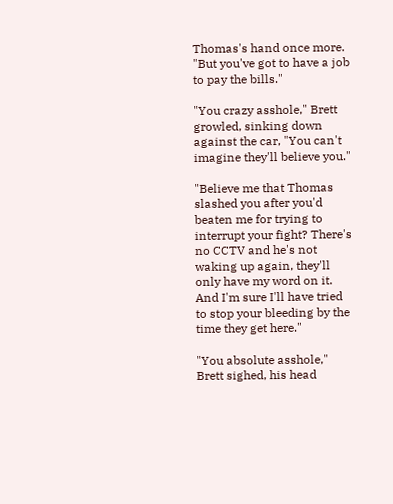Thomas's hand once more. "But you've got to have a job to pay the bills."

"You crazy asshole," Brett growled, sinking down against the car, "You can't imagine they'll believe you."

"Believe me that Thomas slashed you after you'd beaten me for trying to interrupt your fight? There's no CCTV and he's not waking up again, they'll only have my word on it. And I'm sure I'll have tried to stop your bleeding by the time they get here."

"You absolute asshole," Brett sighed, his head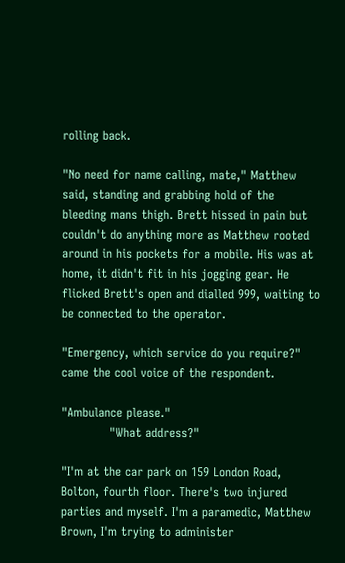rolling back.

"No need for name calling, mate," Matthew said, standing and grabbing hold of the bleeding mans thigh. Brett hissed in pain but couldn't do anything more as Matthew rooted around in his pockets for a mobile. His was at home, it didn't fit in his jogging gear. He flicked Brett's open and dialled 999, waiting to be connected to the operator.

"Emergency, which service do you require?" came the cool voice of the respondent.

"Ambulance please."
            "What address?"

"I'm at the car park on 159 London Road, Bolton, fourth floor. There's two injured parties and myself. I'm a paramedic, Matthew Brown, I'm trying to administer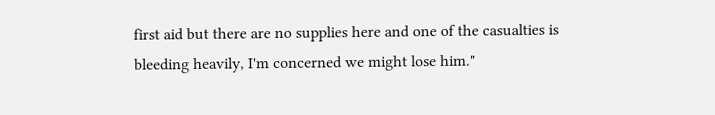first aid but there are no supplies here and one of the casualties is bleeding heavily, I'm concerned we might lose him."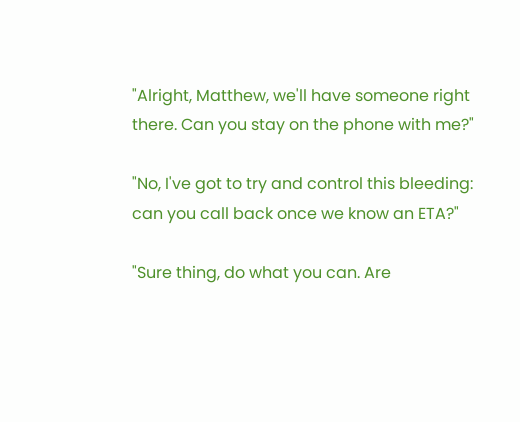"Alright, Matthew, we'll have someone right there. Can you stay on the phone with me?"

"No, I've got to try and control this bleeding: can you call back once we know an ETA?"

"Sure thing, do what you can. Are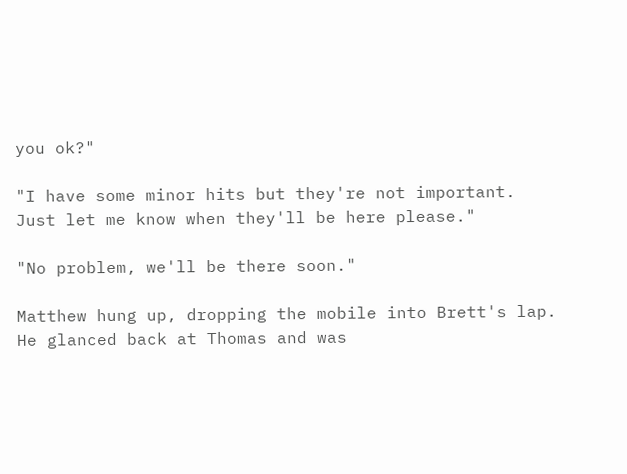you ok?"

"I have some minor hits but they're not important. Just let me know when they'll be here please."

"No problem, we'll be there soon."

Matthew hung up, dropping the mobile into Brett's lap. He glanced back at Thomas and was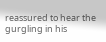reassured to hear the gurgling in his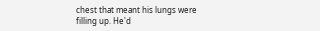chest that meant his lungs were filling up. He'd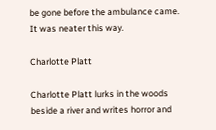be gone before the ambulance came. It was neater this way.

Charlotte Platt

Charlotte Platt lurks in the woods beside a river and writes horror and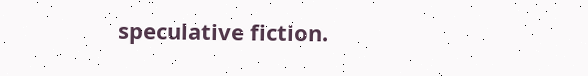speculative fiction.